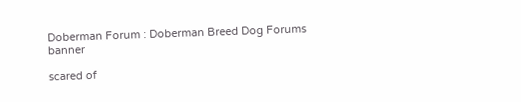Doberman Forum : Doberman Breed Dog Forums banner

scared of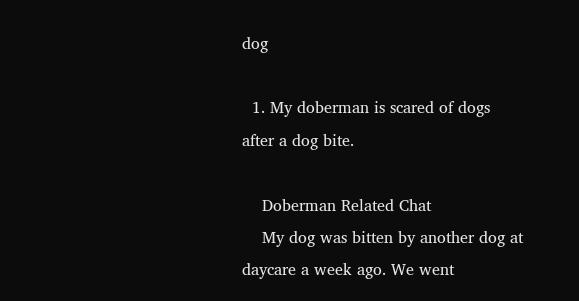dog

  1. My doberman is scared of dogs after a dog bite.

    Doberman Related Chat
    My dog was bitten by another dog at daycare a week ago. We went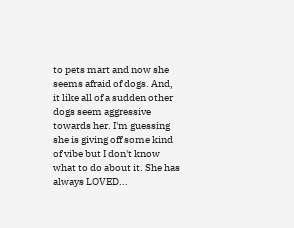to pets mart and now she seems afraid of dogs. And, it like all of a sudden other dogs seem aggressive towards her. I'm guessing she is giving off some kind of vibe but I don't know what to do about it. She has always LOVED...